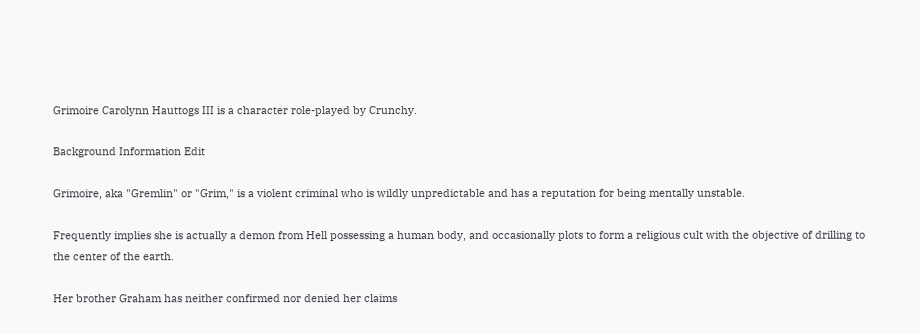Grimoire Carolynn Hauttogs III is a character role-played by Crunchy.

Background Information Edit

Grimoire, aka "Gremlin" or "Grim," is a violent criminal who is wildly unpredictable and has a reputation for being mentally unstable.

Frequently implies she is actually a demon from Hell possessing a human body, and occasionally plots to form a religious cult with the objective of drilling to the center of the earth.

Her brother Graham has neither confirmed nor denied her claims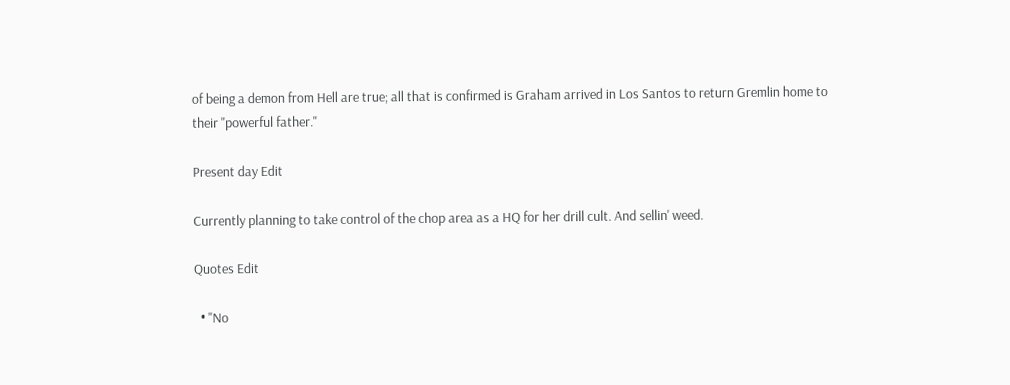of being a demon from Hell are true; all that is confirmed is Graham arrived in Los Santos to return Gremlin home to their "powerful father."

Present day Edit

Currently planning to take control of the chop area as a HQ for her drill cult. And sellin' weed.

Quotes Edit

  • "No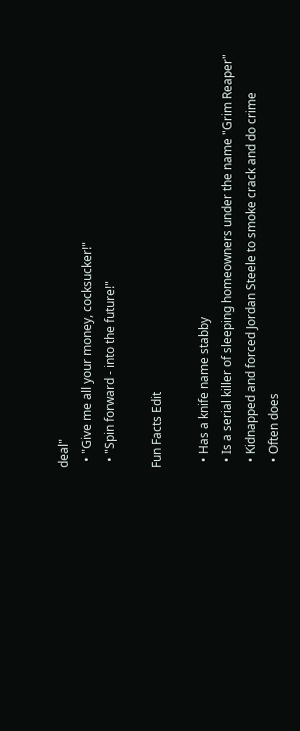deal"
  • "Give me all your money, cocksucker!"
  • "Spin forward - into the future!"

Fun Facts Edit

  • Has a knife name stabby
  • Is a serial killer of sleeping homeowners under the name "Grim Reaper"
  • Kidnapped and forced Jordan Steele to smoke crack and do crime
  • Often does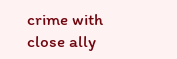crime with close ally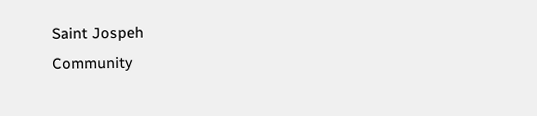Saint Jospeh
Community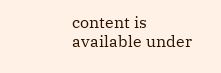content is available under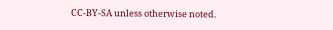CC-BY-SA unless otherwise noted.